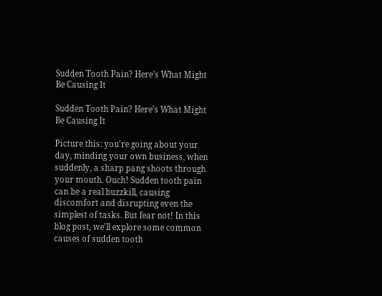Sudden Tooth Pain? Here’s What Might Be Causing It

Sudden Tooth Pain? Here’s What Might Be Causing It

Picture this: you're going about your day, minding your own business, when suddenly, a sharp pang shoots through your mouth. Ouch! Sudden tooth pain can be a real buzzkill, causing discomfort and disrupting even the simplest of tasks. But fear not! In this blog post, we'll explore some common causes of sudden tooth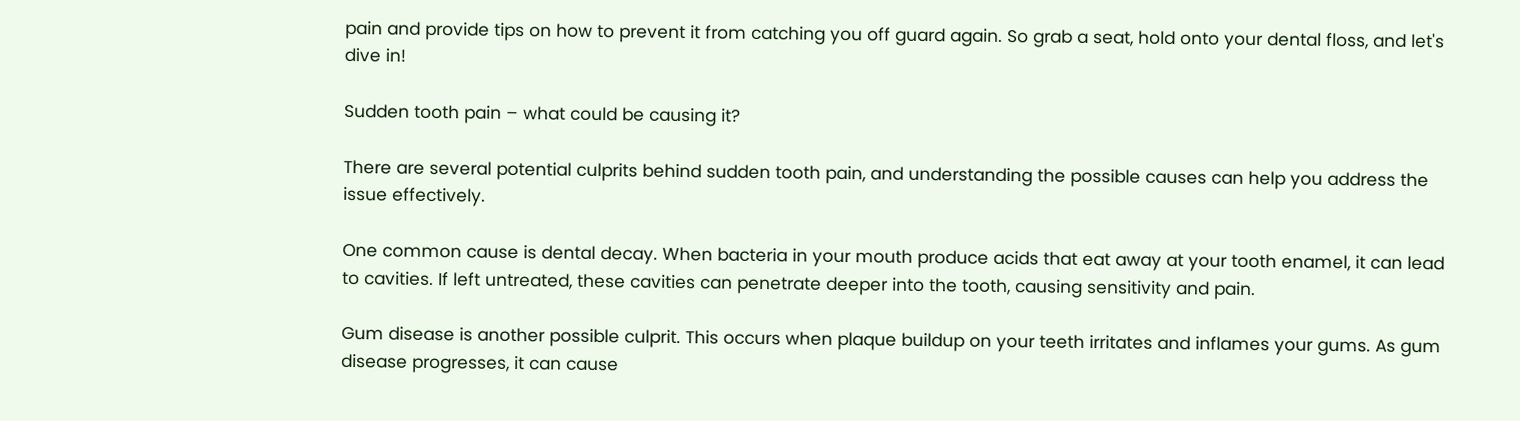pain and provide tips on how to prevent it from catching you off guard again. So grab a seat, hold onto your dental floss, and let's dive in!

Sudden tooth pain – what could be causing it?

There are several potential culprits behind sudden tooth pain, and understanding the possible causes can help you address the issue effectively.

One common cause is dental decay. When bacteria in your mouth produce acids that eat away at your tooth enamel, it can lead to cavities. If left untreated, these cavities can penetrate deeper into the tooth, causing sensitivity and pain.

Gum disease is another possible culprit. This occurs when plaque buildup on your teeth irritates and inflames your gums. As gum disease progresses, it can cause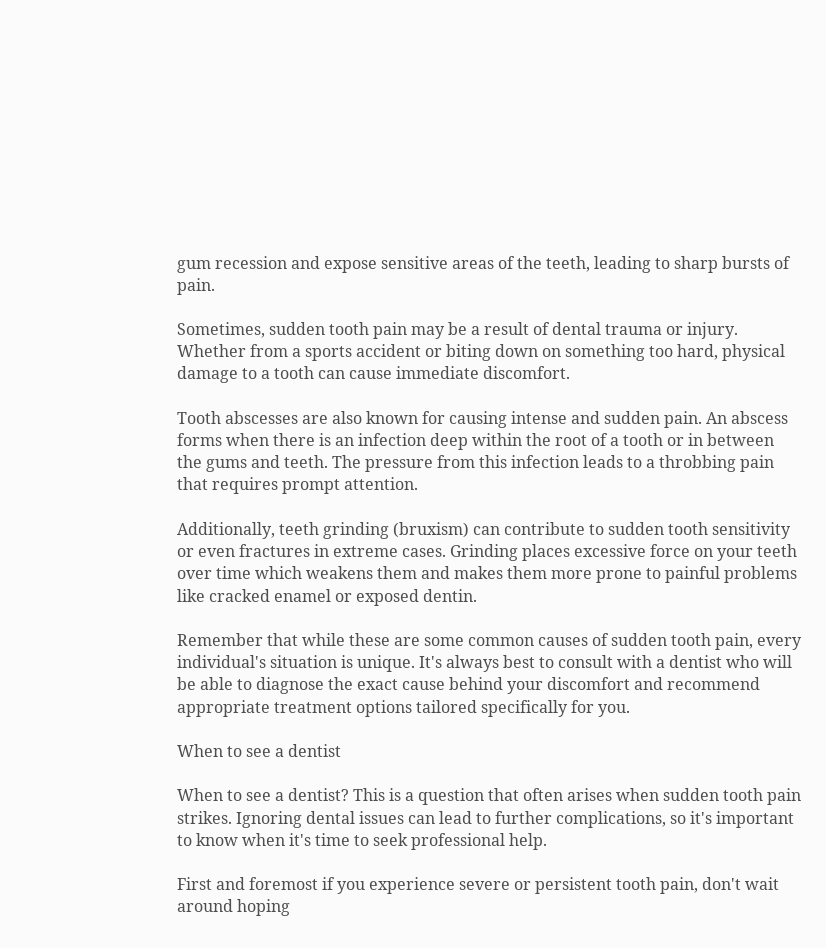gum recession and expose sensitive areas of the teeth, leading to sharp bursts of pain.

Sometimes, sudden tooth pain may be a result of dental trauma or injury. Whether from a sports accident or biting down on something too hard, physical damage to a tooth can cause immediate discomfort.

Tooth abscesses are also known for causing intense and sudden pain. An abscess forms when there is an infection deep within the root of a tooth or in between the gums and teeth. The pressure from this infection leads to a throbbing pain that requires prompt attention.

Additionally, teeth grinding (bruxism) can contribute to sudden tooth sensitivity or even fractures in extreme cases. Grinding places excessive force on your teeth over time which weakens them and makes them more prone to painful problems like cracked enamel or exposed dentin.

Remember that while these are some common causes of sudden tooth pain, every individual's situation is unique. It's always best to consult with a dentist who will be able to diagnose the exact cause behind your discomfort and recommend appropriate treatment options tailored specifically for you.

When to see a dentist

When to see a dentist? This is a question that often arises when sudden tooth pain strikes. Ignoring dental issues can lead to further complications, so it's important to know when it's time to seek professional help.

First and foremost if you experience severe or persistent tooth pain, don't wait around hoping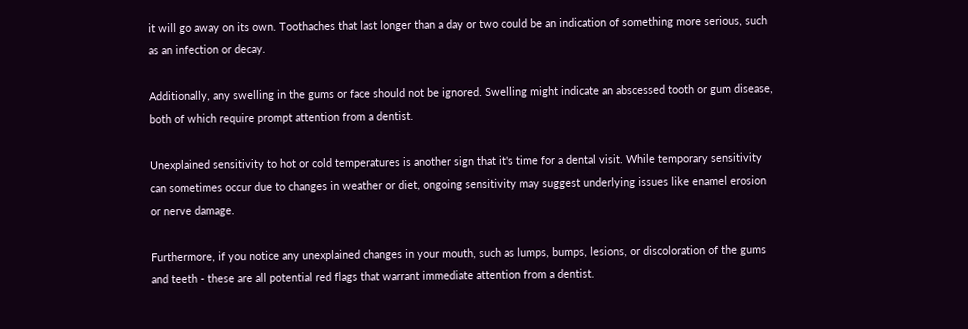it will go away on its own. Toothaches that last longer than a day or two could be an indication of something more serious, such as an infection or decay.

Additionally, any swelling in the gums or face should not be ignored. Swelling might indicate an abscessed tooth or gum disease, both of which require prompt attention from a dentist.

Unexplained sensitivity to hot or cold temperatures is another sign that it's time for a dental visit. While temporary sensitivity can sometimes occur due to changes in weather or diet, ongoing sensitivity may suggest underlying issues like enamel erosion or nerve damage.

Furthermore, if you notice any unexplained changes in your mouth, such as lumps, bumps, lesions, or discoloration of the gums and teeth - these are all potential red flags that warrant immediate attention from a dentist.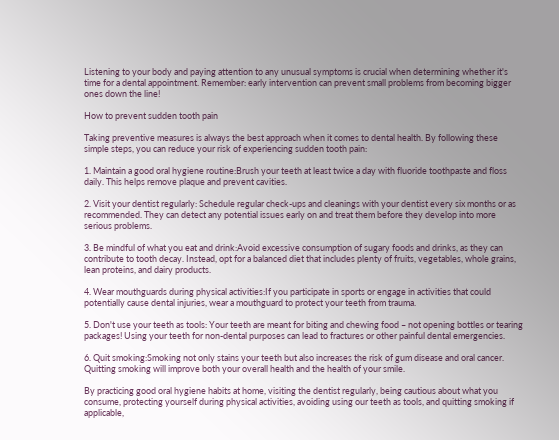Listening to your body and paying attention to any unusual symptoms is crucial when determining whether it's time for a dental appointment. Remember: early intervention can prevent small problems from becoming bigger ones down the line!

How to prevent sudden tooth pain

Taking preventive measures is always the best approach when it comes to dental health. By following these simple steps, you can reduce your risk of experiencing sudden tooth pain:

1. Maintain a good oral hygiene routine:Brush your teeth at least twice a day with fluoride toothpaste and floss daily. This helps remove plaque and prevent cavities.

2. Visit your dentist regularly: Schedule regular check-ups and cleanings with your dentist every six months or as recommended. They can detect any potential issues early on and treat them before they develop into more serious problems.

3. Be mindful of what you eat and drink:Avoid excessive consumption of sugary foods and drinks, as they can contribute to tooth decay. Instead, opt for a balanced diet that includes plenty of fruits, vegetables, whole grains, lean proteins, and dairy products.

4. Wear mouthguards during physical activities:If you participate in sports or engage in activities that could potentially cause dental injuries, wear a mouthguard to protect your teeth from trauma.

5. Don't use your teeth as tools: Your teeth are meant for biting and chewing food – not opening bottles or tearing packages! Using your teeth for non-dental purposes can lead to fractures or other painful dental emergencies.

6. Quit smoking:Smoking not only stains your teeth but also increases the risk of gum disease and oral cancer. Quitting smoking will improve both your overall health and the health of your smile.

By practicing good oral hygiene habits at home, visiting the dentist regularly, being cautious about what you consume, protecting yourself during physical activities, avoiding using our teeth as tools, and quitting smoking if applicable,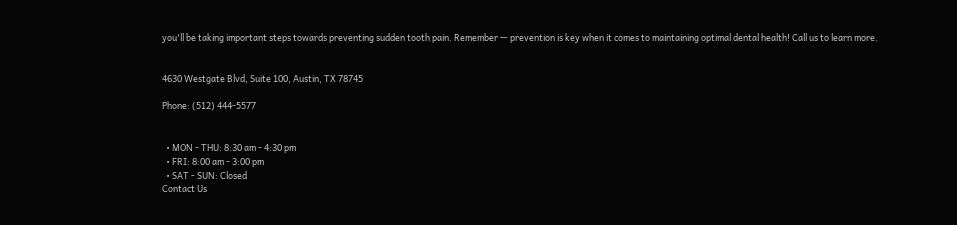you'll be taking important steps towards preventing sudden tooth pain. Remember — prevention is key when it comes to maintaining optimal dental health! Call us to learn more.


4630 Westgate Blvd, Suite 100, Austin, TX 78745

Phone: (512) 444-5577


  • MON - THU: 8:30 am - 4:30 pm
  • FRI: 8:00 am - 3:00 pm
  • SAT - SUN: Closed
Contact Us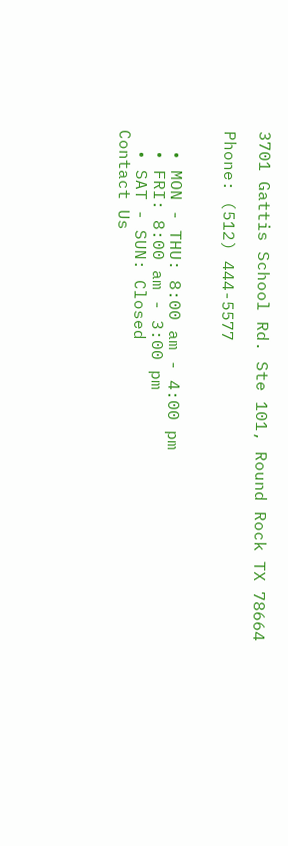3701 Gattis School Rd. Ste 101, Round Rock TX 78664

Phone: (512) 444-5577


  • MON - THU: 8:00 am - 4:00 pm
  • FRI: 8:00 am - 3:00 pm
  • SAT - SUN: Closed
Contact Us